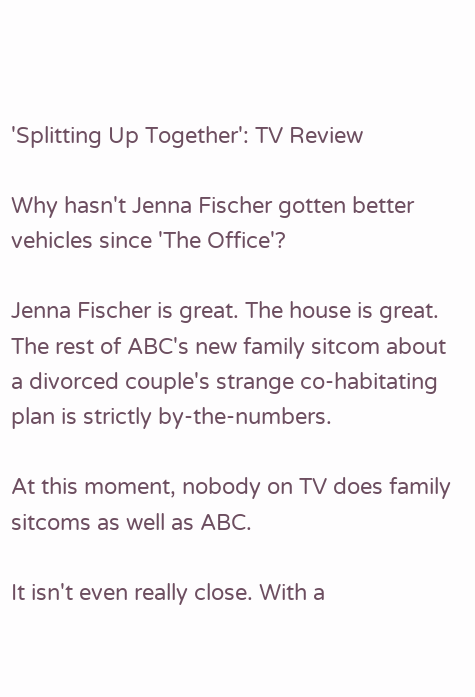'Splitting Up Together': TV Review

Why hasn't Jenna Fischer gotten better vehicles since 'The Office'?

Jenna Fischer is great. The house is great. The rest of ABC's new family sitcom about a divorced couple's strange co-habitating plan is strictly by-the-numbers.

At this moment, nobody on TV does family sitcoms as well as ABC.

It isn't even really close. With a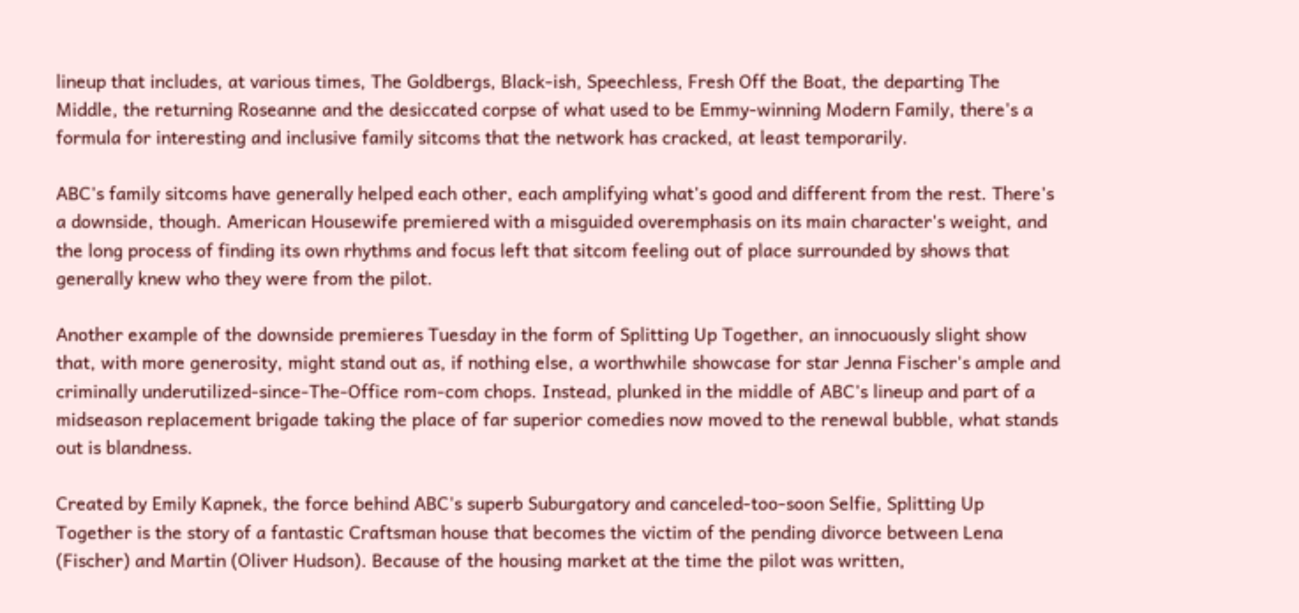lineup that includes, at various times, The Goldbergs, Black-ish, Speechless, Fresh Off the Boat, the departing The Middle, the returning Roseanne and the desiccated corpse of what used to be Emmy-winning Modern Family, there's a formula for interesting and inclusive family sitcoms that the network has cracked, at least temporarily.

ABC's family sitcoms have generally helped each other, each amplifying what's good and different from the rest. There's a downside, though. American Housewife premiered with a misguided overemphasis on its main character's weight, and the long process of finding its own rhythms and focus left that sitcom feeling out of place surrounded by shows that generally knew who they were from the pilot.

Another example of the downside premieres Tuesday in the form of Splitting Up Together, an innocuously slight show that, with more generosity, might stand out as, if nothing else, a worthwhile showcase for star Jenna Fischer's ample and criminally underutilized-since-The-Office rom-com chops. Instead, plunked in the middle of ABC's lineup and part of a midseason replacement brigade taking the place of far superior comedies now moved to the renewal bubble, what stands out is blandness.

Created by Emily Kapnek, the force behind ABC's superb Suburgatory and canceled-too-soon Selfie, Splitting Up Together is the story of a fantastic Craftsman house that becomes the victim of the pending divorce between Lena (Fischer) and Martin (Oliver Hudson). Because of the housing market at the time the pilot was written,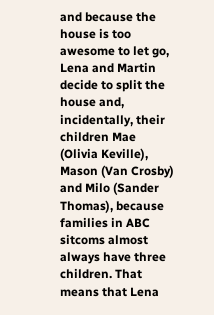and because the house is too awesome to let go, Lena and Martin decide to split the house and, incidentally, their children Mae (Olivia Keville), Mason (Van Crosby) and Milo (Sander Thomas), because families in ABC sitcoms almost always have three children. That means that Lena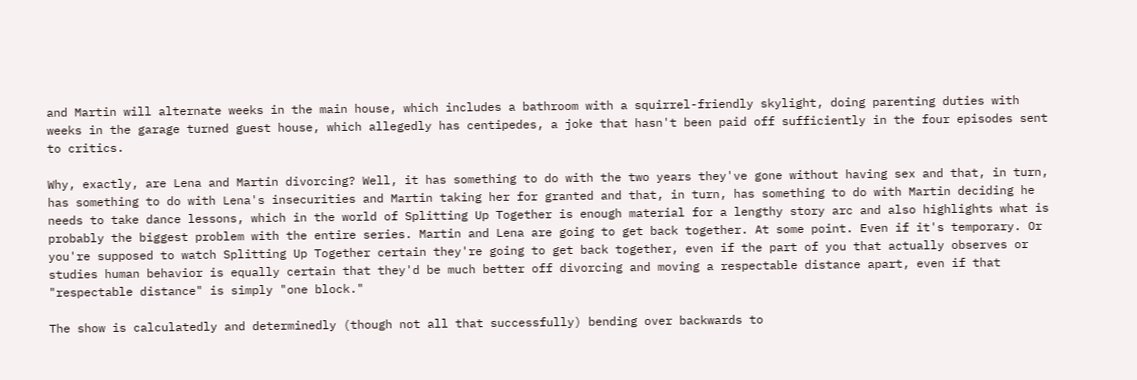and Martin will alternate weeks in the main house, which includes a bathroom with a squirrel-friendly skylight, doing parenting duties with weeks in the garage turned guest house, which allegedly has centipedes, a joke that hasn't been paid off sufficiently in the four episodes sent to critics.

Why, exactly, are Lena and Martin divorcing? Well, it has something to do with the two years they've gone without having sex and that, in turn, has something to do with Lena's insecurities and Martin taking her for granted and that, in turn, has something to do with Martin deciding he needs to take dance lessons, which in the world of Splitting Up Together is enough material for a lengthy story arc and also highlights what is probably the biggest problem with the entire series. Martin and Lena are going to get back together. At some point. Even if it's temporary. Or you're supposed to watch Splitting Up Together certain they're going to get back together, even if the part of you that actually observes or studies human behavior is equally certain that they'd be much better off divorcing and moving a respectable distance apart, even if that "respectable distance" is simply "one block."

The show is calculatedly and determinedly (though not all that successfully) bending over backwards to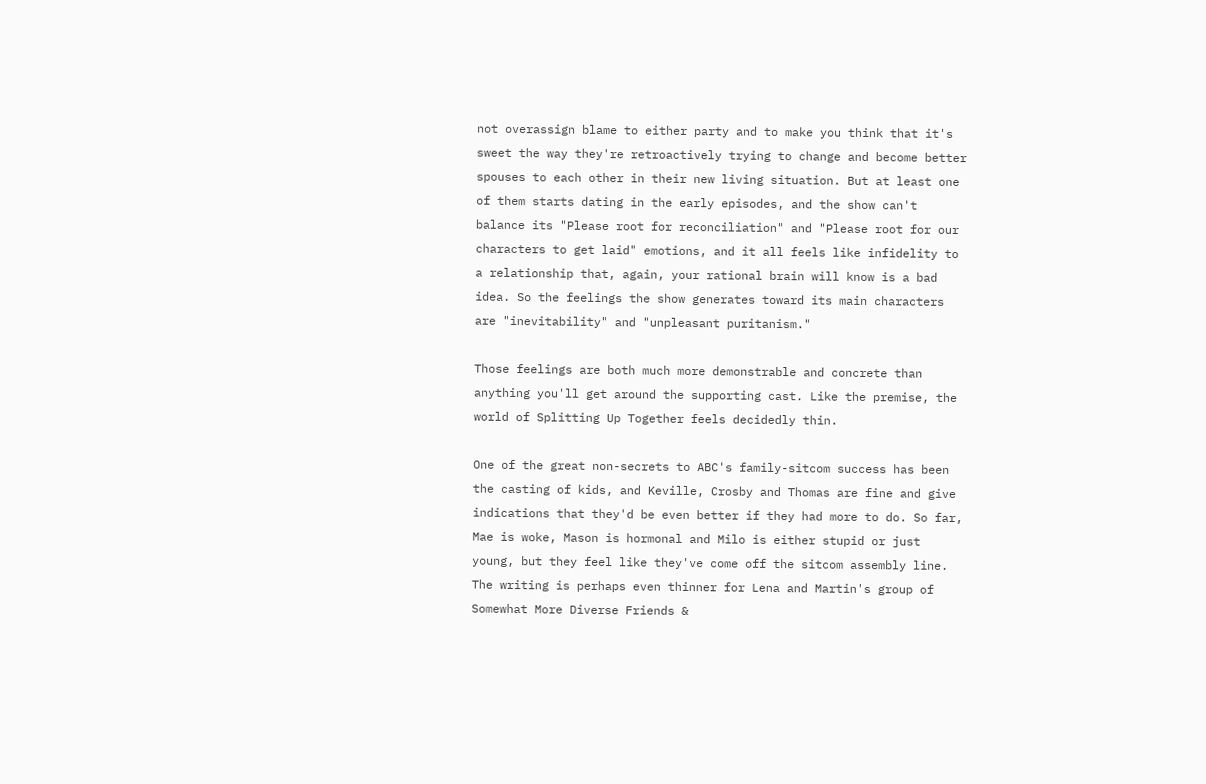not overassign blame to either party and to make you think that it's sweet the way they're retroactively trying to change and become better spouses to each other in their new living situation. But at least one of them starts dating in the early episodes, and the show can't balance its "Please root for reconciliation" and "Please root for our characters to get laid" emotions, and it all feels like infidelity to a relationship that, again, your rational brain will know is a bad idea. So the feelings the show generates toward its main characters are "inevitability" and "unpleasant puritanism."

Those feelings are both much more demonstrable and concrete than anything you'll get around the supporting cast. Like the premise, the world of Splitting Up Together feels decidedly thin.

One of the great non-secrets to ABC's family-sitcom success has been the casting of kids, and Keville, Crosby and Thomas are fine and give indications that they'd be even better if they had more to do. So far, Mae is woke, Mason is hormonal and Milo is either stupid or just young, but they feel like they've come off the sitcom assembly line. The writing is perhaps even thinner for Lena and Martin's group of Somewhat More Diverse Friends &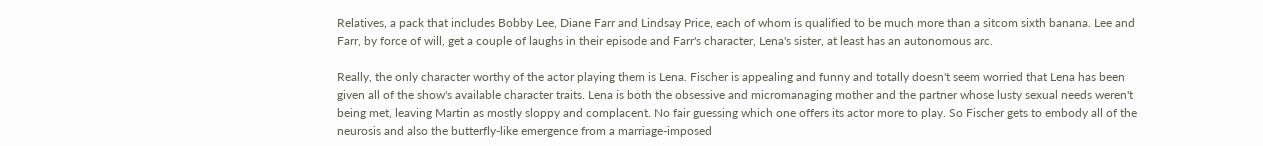Relatives, a pack that includes Bobby Lee, Diane Farr and Lindsay Price, each of whom is qualified to be much more than a sitcom sixth banana. Lee and Farr, by force of will, get a couple of laughs in their episode and Farr's character, Lena's sister, at least has an autonomous arc.

Really, the only character worthy of the actor playing them is Lena. Fischer is appealing and funny and totally doesn't seem worried that Lena has been given all of the show's available character traits. Lena is both the obsessive and micromanaging mother and the partner whose lusty sexual needs weren't being met, leaving Martin as mostly sloppy and complacent. No fair guessing which one offers its actor more to play. So Fischer gets to embody all of the neurosis and also the butterfly-like emergence from a marriage-imposed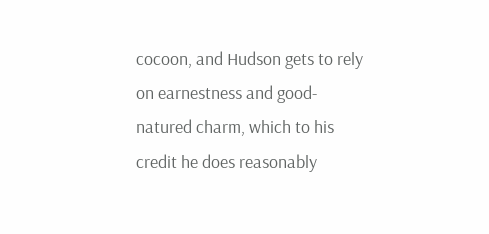cocoon, and Hudson gets to rely on earnestness and good-natured charm, which to his credit he does reasonably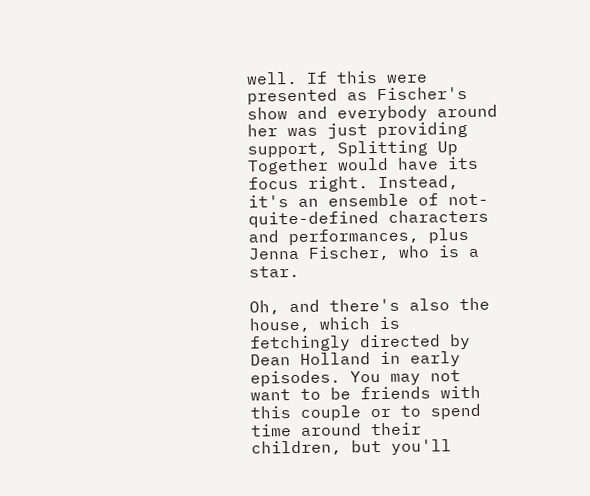well. If this were presented as Fischer's show and everybody around her was just providing support, Splitting Up Together would have its focus right. Instead, it's an ensemble of not-quite-defined characters and performances, plus Jenna Fischer, who is a star.

Oh, and there's also the house, which is fetchingly directed by Dean Holland in early episodes. You may not want to be friends with this couple or to spend time around their children, but you'll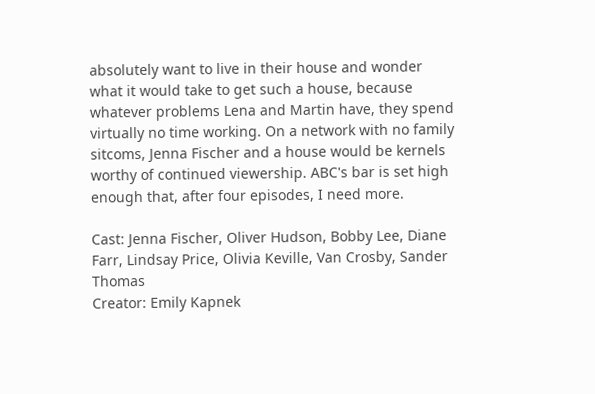absolutely want to live in their house and wonder what it would take to get such a house, because whatever problems Lena and Martin have, they spend virtually no time working. On a network with no family sitcoms, Jenna Fischer and a house would be kernels worthy of continued viewership. ABC's bar is set high enough that, after four episodes, I need more.

Cast: Jenna Fischer, Oliver Hudson, Bobby Lee, Diane Farr, Lindsay Price, Olivia Keville, Van Crosby, Sander Thomas
Creator: Emily Kapnek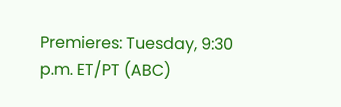Premieres: Tuesday, 9:30 p.m. ET/PT (ABC)